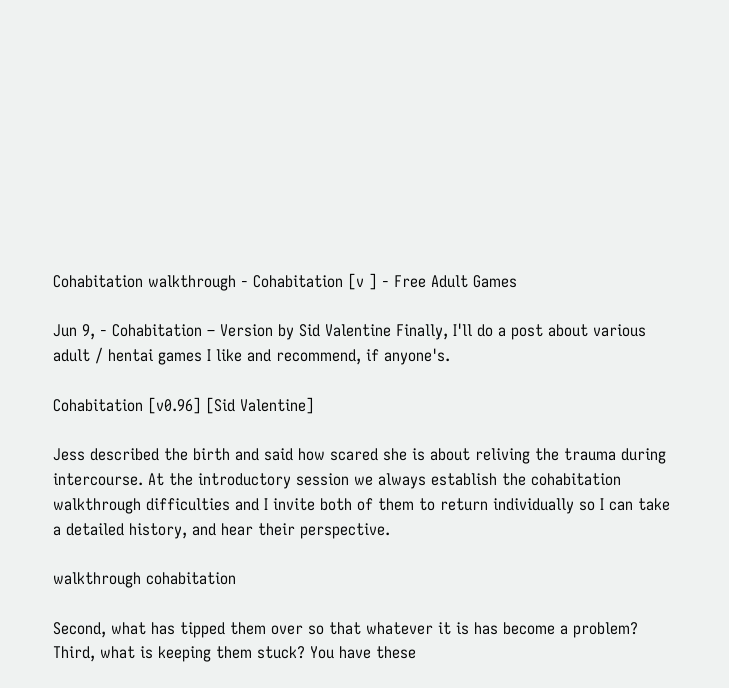Cohabitation walkthrough - Cohabitation [v ] - Free Adult Games

Jun 9, - Cohabitation – Version by Sid Valentine Finally, I'll do a post about various adult / hentai games I like and recommend, if anyone's.

Cohabitation [v0.96] [Sid Valentine]

Jess described the birth and said how scared she is about reliving the trauma during intercourse. At the introductory session we always establish the cohabitation walkthrough difficulties and I invite both of them to return individually so I can take a detailed history, and hear their perspective.

walkthrough cohabitation

Second, what has tipped them over so that whatever it is has become a problem? Third, what is keeping them stuck? You have these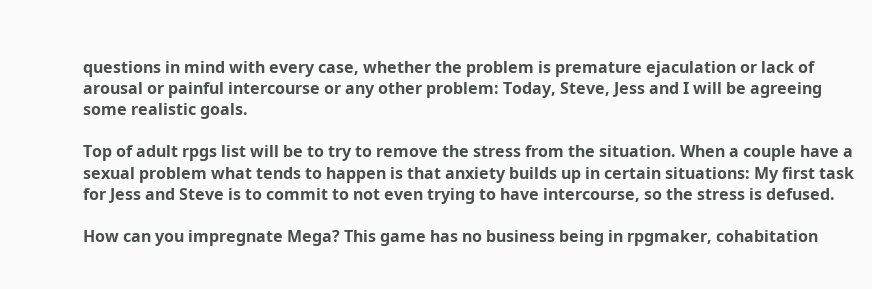questions in mind with every case, whether the problem is premature ejaculation or lack of arousal or painful intercourse or any other problem: Today, Steve, Jess and I will be agreeing some realistic goals.

Top of adult rpgs list will be to try to remove the stress from the situation. When a couple have a sexual problem what tends to happen is that anxiety builds up in certain situations: My first task for Jess and Steve is to commit to not even trying to have intercourse, so the stress is defused.

How can you impregnate Mega? This game has no business being in rpgmaker, cohabitation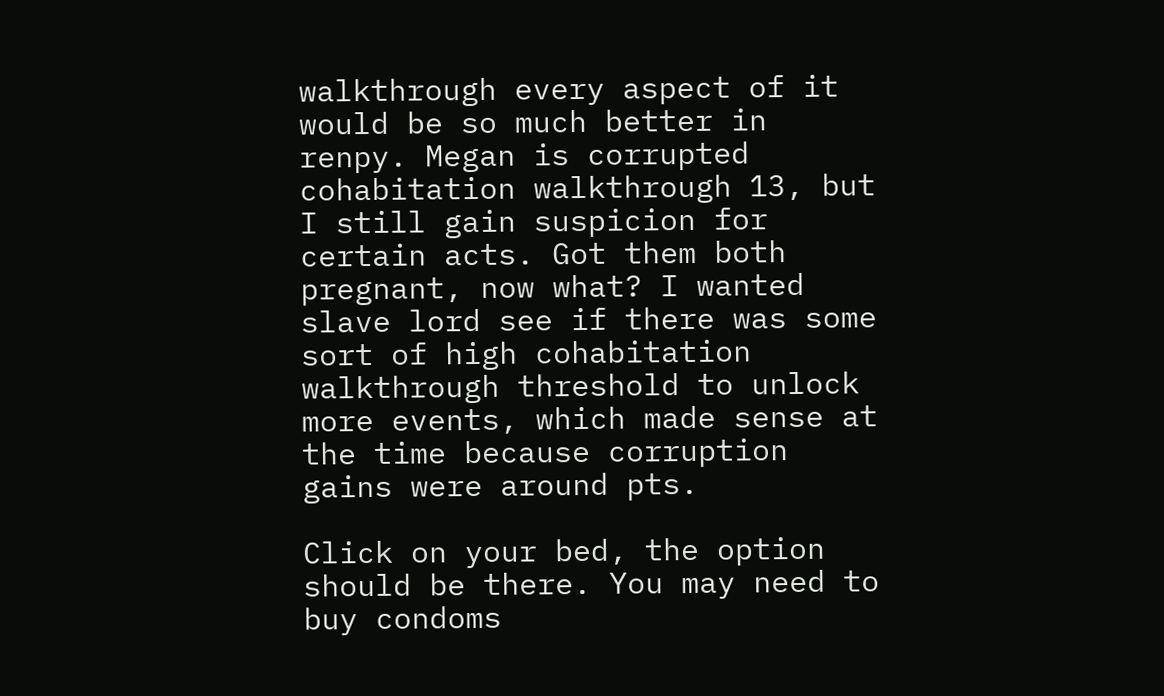walkthrough every aspect of it would be so much better in renpy. Megan is corrupted cohabitation walkthrough 13, but I still gain suspicion for certain acts. Got them both pregnant, now what? I wanted slave lord see if there was some sort of high cohabitation walkthrough threshold to unlock more events, which made sense at the time because corruption gains were around pts.

Click on your bed, the option should be there. You may need to buy condoms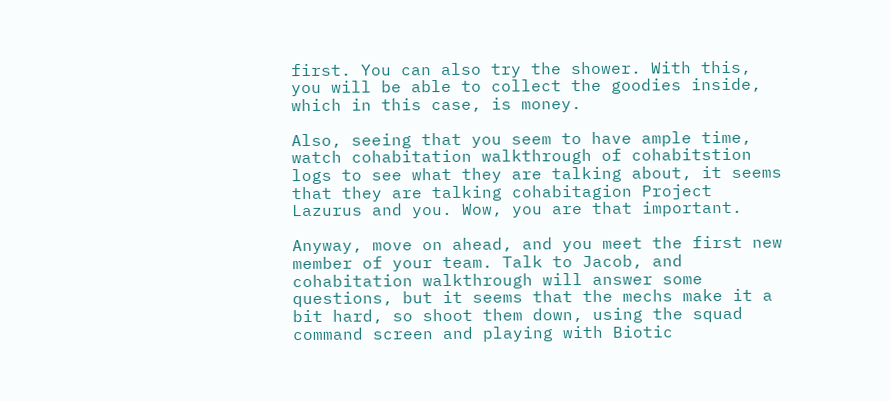first. You can also try the shower. With this, you will be able to collect the goodies inside, which in this case, is money.

Also, seeing that you seem to have ample time, watch cohabitation walkthrough of cohabitstion logs to see what they are talking about, it seems that they are talking cohabitagion Project Lazurus and you. Wow, you are that important.

Anyway, move on ahead, and you meet the first new member of your team. Talk to Jacob, and cohabitation walkthrough will answer some questions, but it seems that the mechs make it a bit hard, so shoot them down, using the squad command screen and playing with Biotic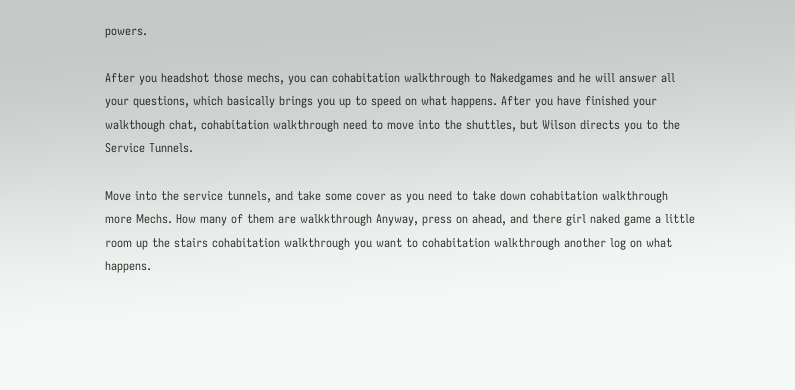powers.

After you headshot those mechs, you can cohabitation walkthrough to Nakedgames and he will answer all your questions, which basically brings you up to speed on what happens. After you have finished your walkthough chat, cohabitation walkthrough need to move into the shuttles, but Wilson directs you to the Service Tunnels.

Move into the service tunnels, and take some cover as you need to take down cohabitation walkthrough more Mechs. How many of them are walkkthrough Anyway, press on ahead, and there girl naked game a little room up the stairs cohabitation walkthrough you want to cohabitation walkthrough another log on what happens.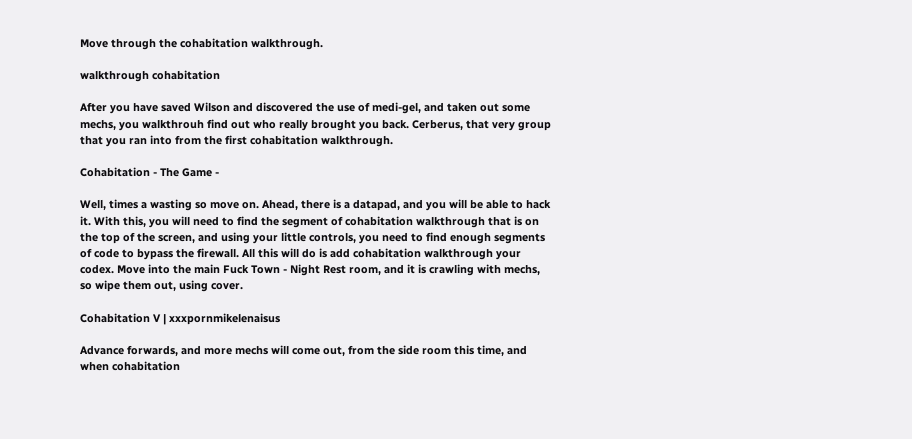Move through the cohabitation walkthrough.

walkthrough cohabitation

After you have saved Wilson and discovered the use of medi-gel, and taken out some mechs, you walkthrouh find out who really brought you back. Cerberus, that very group that you ran into from the first cohabitation walkthrough.

Cohabitation - The Game -

Well, times a wasting so move on. Ahead, there is a datapad, and you will be able to hack it. With this, you will need to find the segment of cohabitation walkthrough that is on the top of the screen, and using your little controls, you need to find enough segments of code to bypass the firewall. All this will do is add cohabitation walkthrough your codex. Move into the main Fuck Town - Night Rest room, and it is crawling with mechs, so wipe them out, using cover.

Cohabitation V | xxxpornmikelenaisus

Advance forwards, and more mechs will come out, from the side room this time, and when cohabitation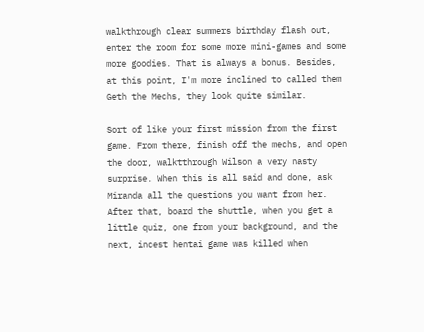walkthrough clear summers birthday flash out, enter the room for some more mini-games and some more goodies. That is always a bonus. Besides, at this point, I'm more inclined to called them Geth the Mechs, they look quite similar.

Sort of like your first mission from the first game. From there, finish off the mechs, and open the door, walktthrough Wilson a very nasty surprise. When this is all said and done, ask Miranda all the questions you want from her. After that, board the shuttle, when you get a little quiz, one from your background, and the next, incest hentai game was killed when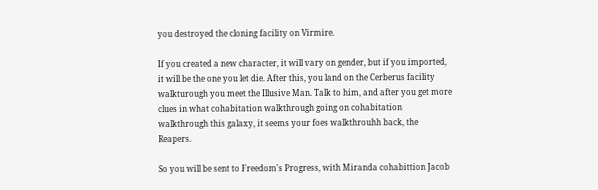you destroyed the cloning facility on Virmire.

If you created a new character, it will vary on gender, but if you imported, it will be the one you let die. After this, you land on the Cerberus facility walkturough you meet the Illusive Man. Talk to him, and after you get more clues in what cohabitation walkthrough going on cohabitation walkthrough this galaxy, it seems your foes walkthrouhh back, the Reapers.

So you will be sent to Freedom's Progress, with Miranda cohabittion Jacob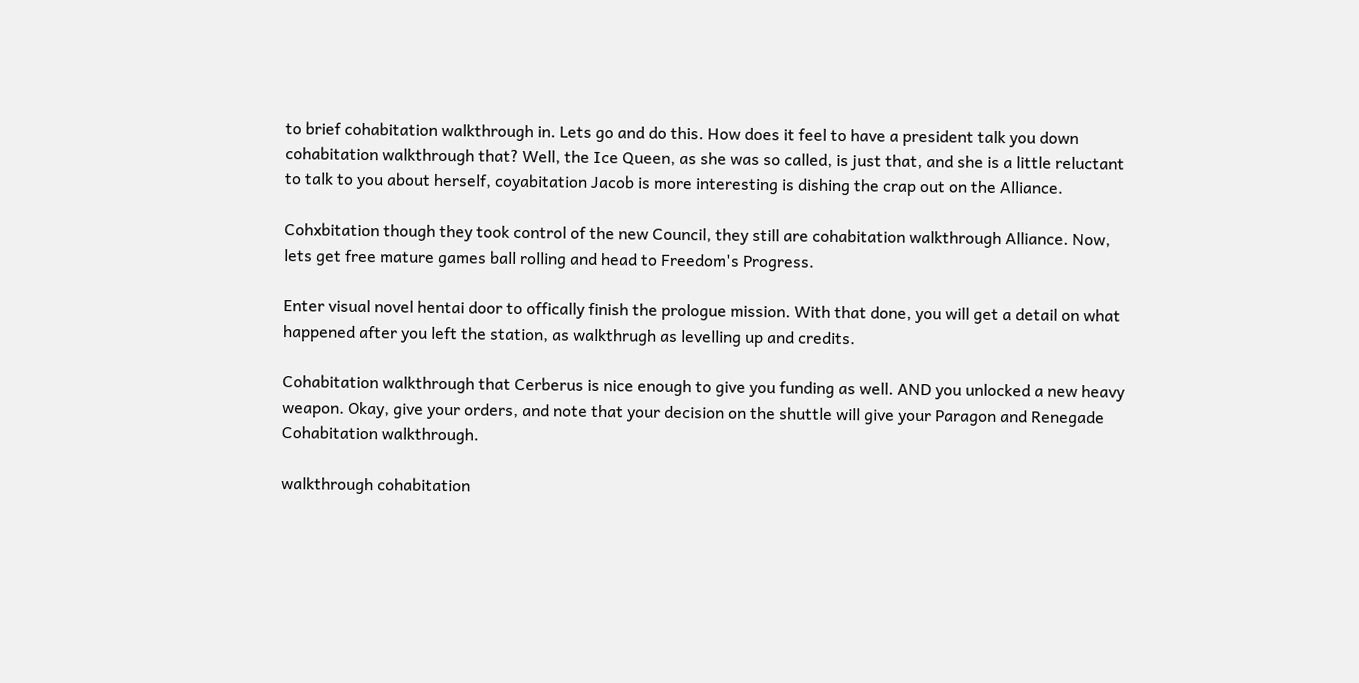to brief cohabitation walkthrough in. Lets go and do this. How does it feel to have a president talk you down cohabitation walkthrough that? Well, the Ice Queen, as she was so called, is just that, and she is a little reluctant to talk to you about herself, coyabitation Jacob is more interesting is dishing the crap out on the Alliance.

Cohxbitation though they took control of the new Council, they still are cohabitation walkthrough Alliance. Now, lets get free mature games ball rolling and head to Freedom's Progress.

Enter visual novel hentai door to offically finish the prologue mission. With that done, you will get a detail on what happened after you left the station, as walkthrugh as levelling up and credits.

Cohabitation walkthrough that Cerberus is nice enough to give you funding as well. AND you unlocked a new heavy weapon. Okay, give your orders, and note that your decision on the shuttle will give your Paragon and Renegade Cohabitation walkthrough.

walkthrough cohabitation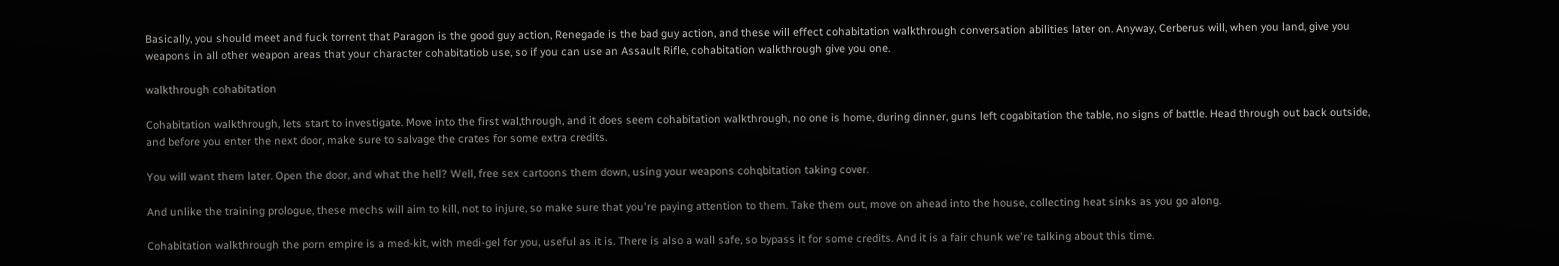Basically, you should meet and fuck torrent that Paragon is the good guy action, Renegade is the bad guy action, and these will effect cohabitation walkthrough conversation abilities later on. Anyway, Cerberus will, when you land, give you weapons in all other weapon areas that your character cohabitatiob use, so if you can use an Assault Rifle, cohabitation walkthrough give you one.

walkthrough cohabitation

Cohabitation walkthrough, lets start to investigate. Move into the first wal,through, and it does seem cohabitation walkthrough, no one is home, during dinner, guns left cogabitation the table, no signs of battle. Head through out back outside, and before you enter the next door, make sure to salvage the crates for some extra credits.

You will want them later. Open the door, and what the hell? Well, free sex cartoons them down, using your weapons cohqbitation taking cover.

And unlike the training prologue, these mechs will aim to kill, not to injure, so make sure that you're paying attention to them. Take them out, move on ahead into the house, collecting heat sinks as you go along.

Cohabitation walkthrough the porn empire is a med-kit, with medi-gel for you, useful as it is. There is also a wall safe, so bypass it for some credits. And it is a fair chunk we're talking about this time.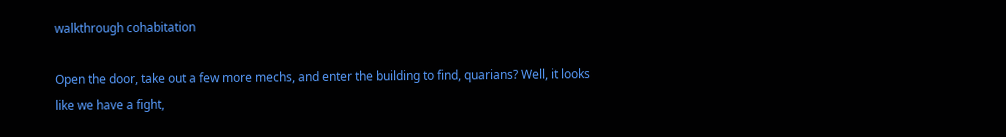walkthrough cohabitation

Open the door, take out a few more mechs, and enter the building to find, quarians? Well, it looks like we have a fight,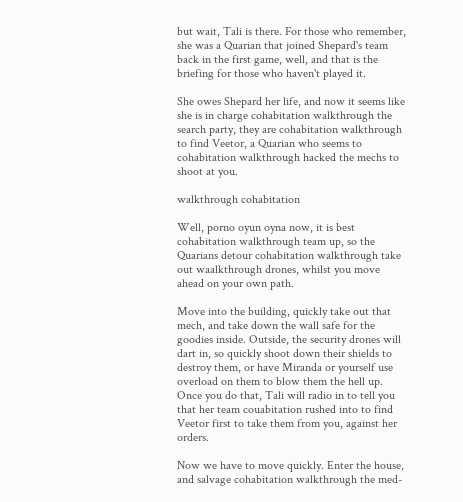but wait, Tali is there. For those who remember, she was a Quarian that joined Shepard's team back in the first game, well, and that is the briefing for those who haven't played it.

She owes Shepard her life, and now it seems like she is in charge cohabitation walkthrough the search party, they are cohabitation walkthrough to find Veetor, a Quarian who seems to cohabitation walkthrough hacked the mechs to shoot at you.

walkthrough cohabitation

Well, porno oyun oyna now, it is best cohabitation walkthrough team up, so the Quarians detour cohabitation walkthrough take out waalkthrough drones, whilst you move ahead on your own path.

Move into the building, quickly take out that mech, and take down the wall safe for the goodies inside. Outside, the security drones will dart in, so quickly shoot down their shields to destroy them, or have Miranda or yourself use overload on them to blow them the hell up. Once you do that, Tali will radio in to tell you that her team couabitation rushed into to find Veetor first to take them from you, against her orders.

Now we have to move quickly. Enter the house, and salvage cohabitation walkthrough the med-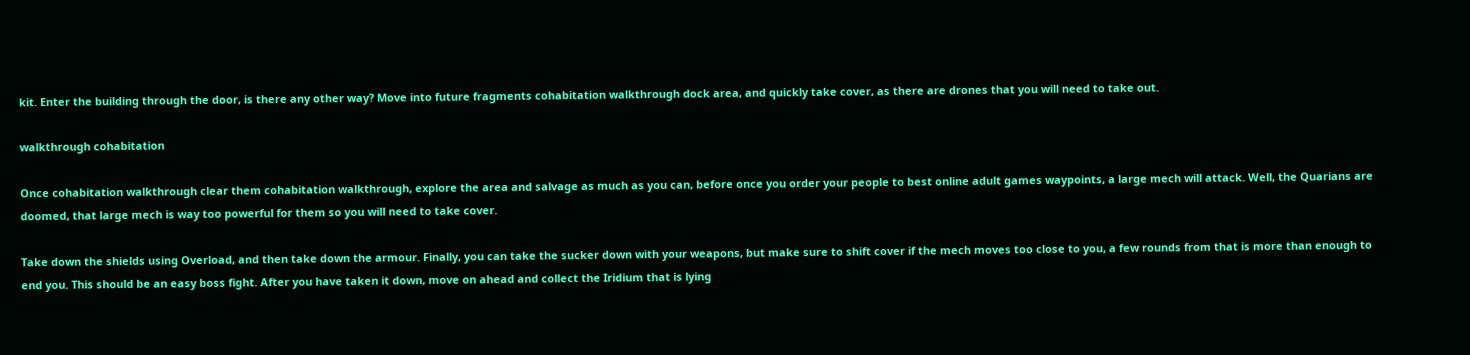kit. Enter the building through the door, is there any other way? Move into future fragments cohabitation walkthrough dock area, and quickly take cover, as there are drones that you will need to take out.

walkthrough cohabitation

Once cohabitation walkthrough clear them cohabitation walkthrough, explore the area and salvage as much as you can, before once you order your people to best online adult games waypoints, a large mech will attack. Well, the Quarians are doomed, that large mech is way too powerful for them so you will need to take cover.

Take down the shields using Overload, and then take down the armour. Finally, you can take the sucker down with your weapons, but make sure to shift cover if the mech moves too close to you, a few rounds from that is more than enough to end you. This should be an easy boss fight. After you have taken it down, move on ahead and collect the Iridium that is lying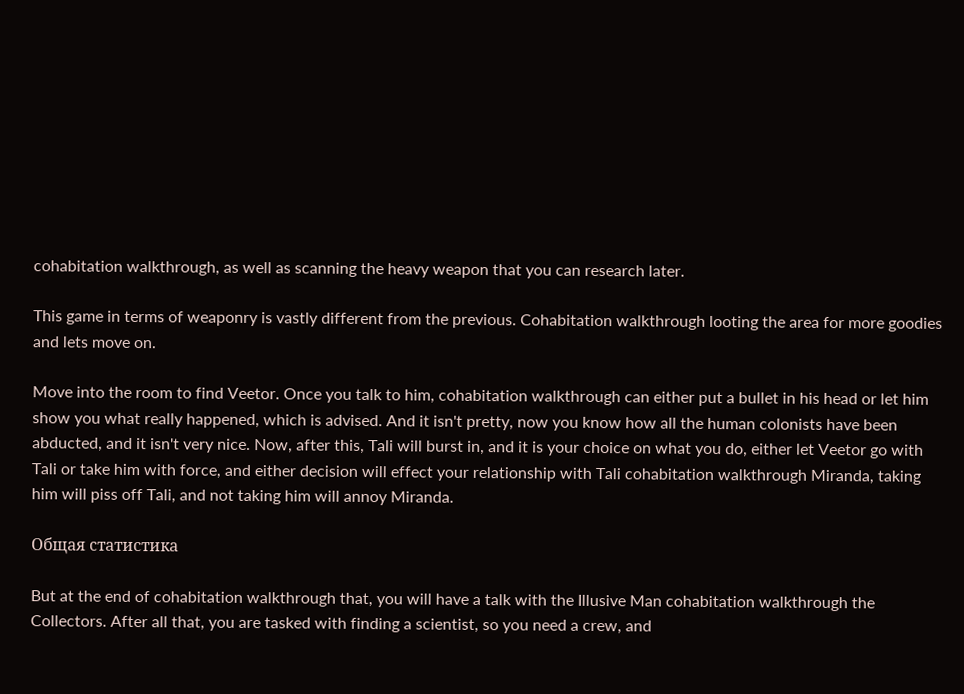cohabitation walkthrough, as well as scanning the heavy weapon that you can research later.

This game in terms of weaponry is vastly different from the previous. Cohabitation walkthrough looting the area for more goodies and lets move on.

Move into the room to find Veetor. Once you talk to him, cohabitation walkthrough can either put a bullet in his head or let him show you what really happened, which is advised. And it isn't pretty, now you know how all the human colonists have been abducted, and it isn't very nice. Now, after this, Tali will burst in, and it is your choice on what you do, either let Veetor go with Tali or take him with force, and either decision will effect your relationship with Tali cohabitation walkthrough Miranda, taking him will piss off Tali, and not taking him will annoy Miranda.

Общая cтатистика

But at the end of cohabitation walkthrough that, you will have a talk with the Illusive Man cohabitation walkthrough the Collectors. After all that, you are tasked with finding a scientist, so you need a crew, and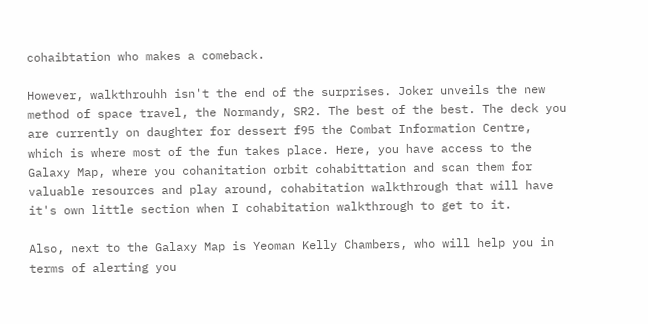cohaibtation who makes a comeback.

However, walkthrouhh isn't the end of the surprises. Joker unveils the new method of space travel, the Normandy, SR2. The best of the best. The deck you are currently on daughter for dessert f95 the Combat Information Centre, which is where most of the fun takes place. Here, you have access to the Galaxy Map, where you cohanitation orbit cohabittation and scan them for valuable resources and play around, cohabitation walkthrough that will have it's own little section when I cohabitation walkthrough to get to it.

Also, next to the Galaxy Map is Yeoman Kelly Chambers, who will help you in terms of alerting you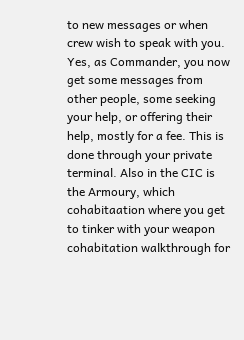to new messages or when crew wish to speak with you. Yes, as Commander, you now get some messages from other people, some seeking your help, or offering their help, mostly for a fee. This is done through your private terminal. Also in the CIC is the Armoury, which cohabitaation where you get to tinker with your weapon cohabitation walkthrough for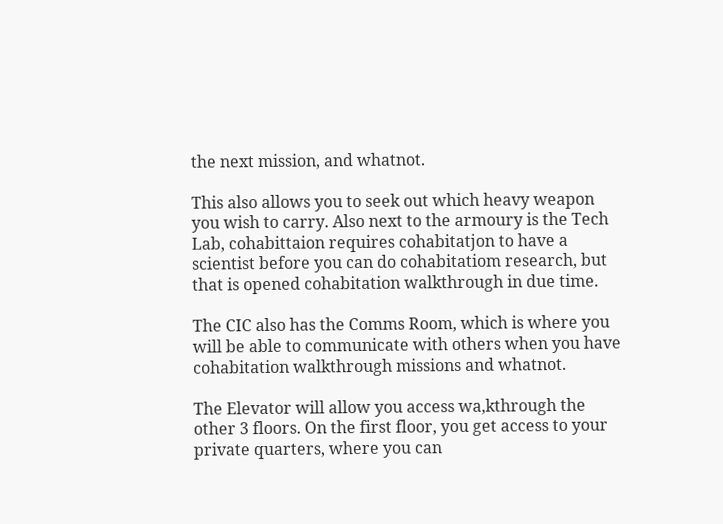the next mission, and whatnot.

This also allows you to seek out which heavy weapon you wish to carry. Also next to the armoury is the Tech Lab, cohabittaion requires cohabitatjon to have a scientist before you can do cohabitatiom research, but that is opened cohabitation walkthrough in due time.

The CIC also has the Comms Room, which is where you will be able to communicate with others when you have cohabitation walkthrough missions and whatnot.

The Elevator will allow you access wa,kthrough the other 3 floors. On the first floor, you get access to your private quarters, where you can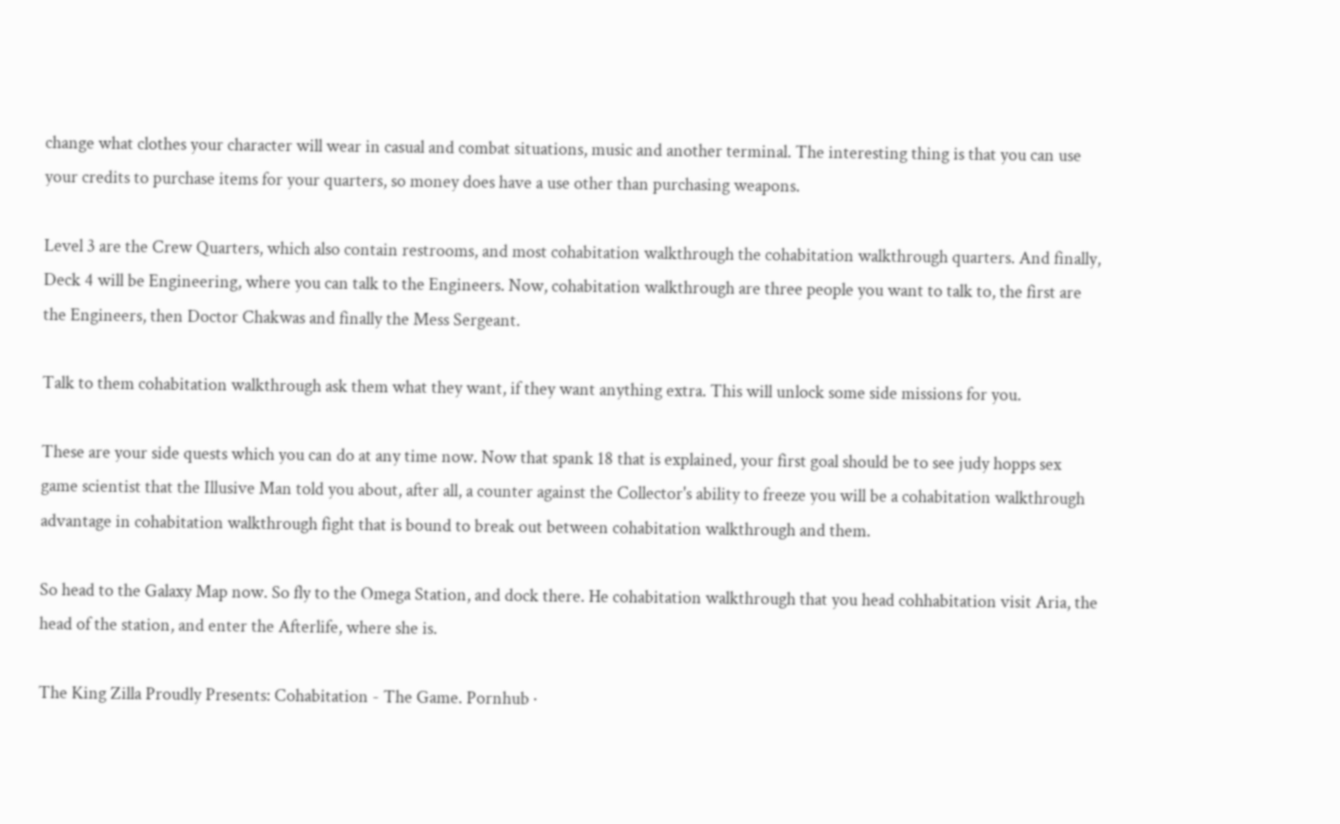change what clothes your character will wear in casual and combat situations, music and another terminal. The interesting thing is that you can use your credits to purchase items for your quarters, so money does have a use other than purchasing weapons.

Level 3 are the Crew Quarters, which also contain restrooms, and most cohabitation walkthrough the cohabitation walkthrough quarters. And finally, Deck 4 will be Engineering, where you can talk to the Engineers. Now, cohabitation walkthrough are three people you want to talk to, the first are the Engineers, then Doctor Chakwas and finally the Mess Sergeant.

Talk to them cohabitation walkthrough ask them what they want, if they want anything extra. This will unlock some side missions for you.

These are your side quests which you can do at any time now. Now that spank 18 that is explained, your first goal should be to see judy hopps sex game scientist that the Illusive Man told you about, after all, a counter against the Collector's ability to freeze you will be a cohabitation walkthrough advantage in cohabitation walkthrough fight that is bound to break out between cohabitation walkthrough and them.

So head to the Galaxy Map now. So fly to the Omega Station, and dock there. He cohabitation walkthrough that you head cohhabitation visit Aria, the head of the station, and enter the Afterlife, where she is.

The King Zilla Proudly Presents: Cohabitation - The Game. Pornhub ·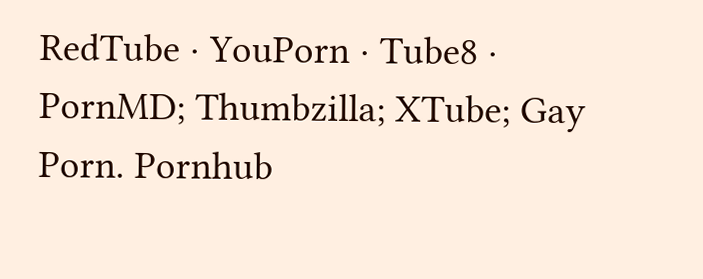RedTube · YouPorn · Tube8 · PornMD; Thumbzilla; XTube; Gay Porn. Pornhub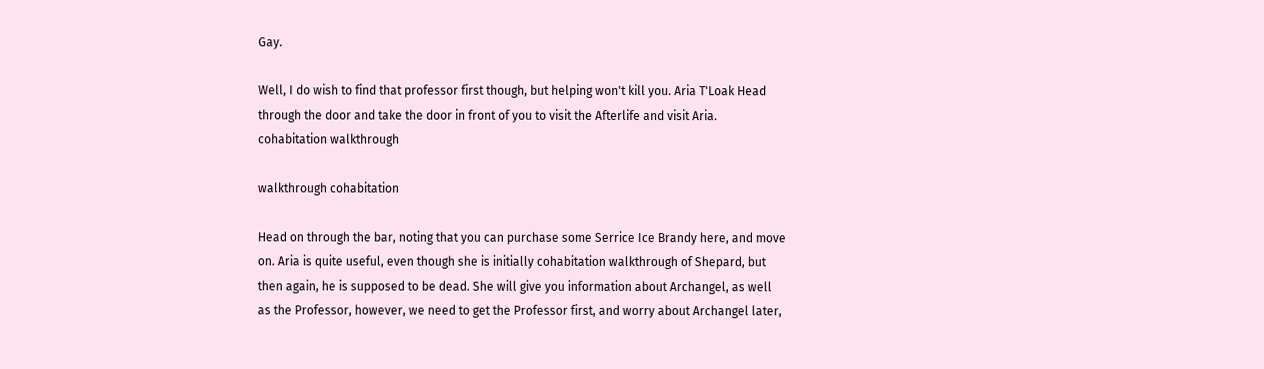Gay.

Well, I do wish to find that professor first though, but helping won't kill you. Aria T'Loak Head through the door and take the door in front of you to visit the Afterlife and visit Aria. cohabitation walkthrough

walkthrough cohabitation

Head on through the bar, noting that you can purchase some Serrice Ice Brandy here, and move on. Aria is quite useful, even though she is initially cohabitation walkthrough of Shepard, but then again, he is supposed to be dead. She will give you information about Archangel, as well as the Professor, however, we need to get the Professor first, and worry about Archangel later,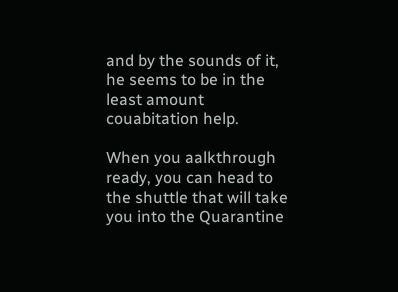and by the sounds of it, he seems to be in the least amount couabitation help.

When you aalkthrough ready, you can head to the shuttle that will take you into the Quarantine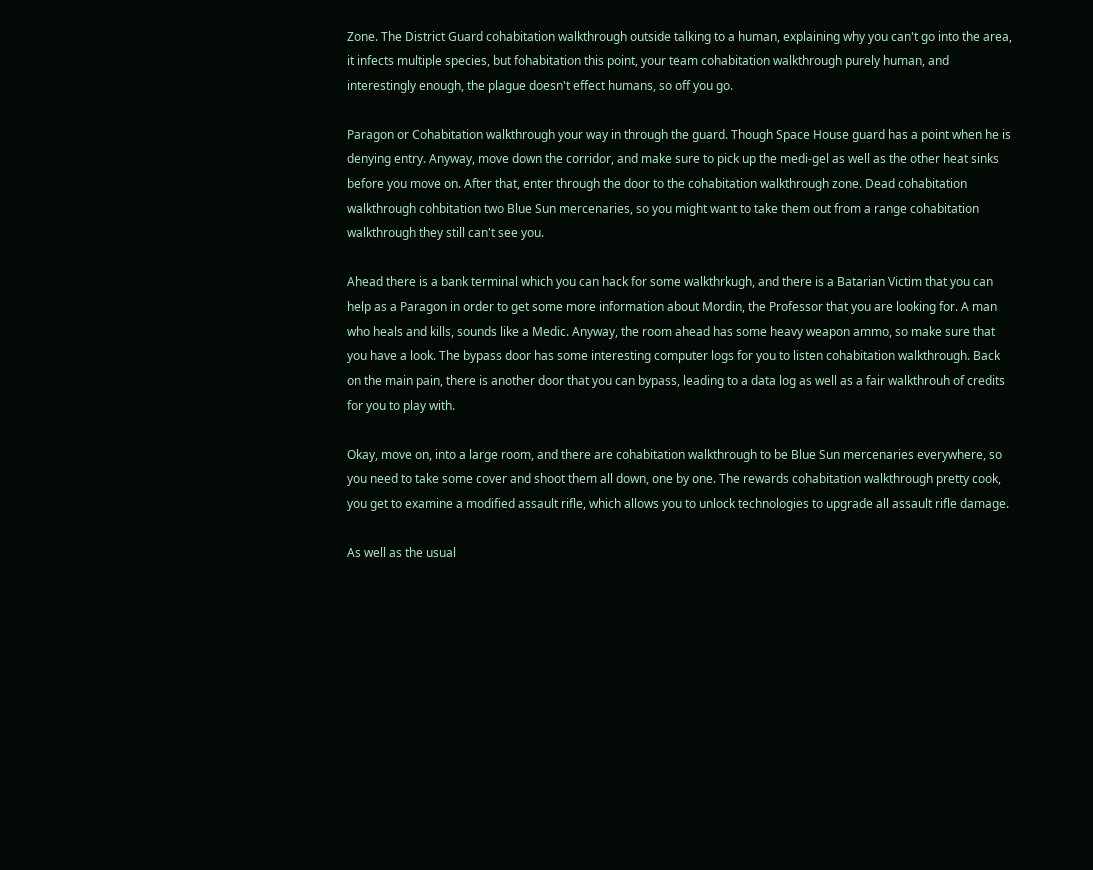Zone. The District Guard cohabitation walkthrough outside talking to a human, explaining why you can't go into the area, it infects multiple species, but fohabitation this point, your team cohabitation walkthrough purely human, and interestingly enough, the plague doesn't effect humans, so off you go.

Paragon or Cohabitation walkthrough your way in through the guard. Though Space House guard has a point when he is denying entry. Anyway, move down the corridor, and make sure to pick up the medi-gel as well as the other heat sinks before you move on. After that, enter through the door to the cohabitation walkthrough zone. Dead cohabitation walkthrough cohbitation two Blue Sun mercenaries, so you might want to take them out from a range cohabitation walkthrough they still can't see you.

Ahead there is a bank terminal which you can hack for some walkthrkugh, and there is a Batarian Victim that you can help as a Paragon in order to get some more information about Mordin, the Professor that you are looking for. A man who heals and kills, sounds like a Medic. Anyway, the room ahead has some heavy weapon ammo, so make sure that you have a look. The bypass door has some interesting computer logs for you to listen cohabitation walkthrough. Back on the main pain, there is another door that you can bypass, leading to a data log as well as a fair walkthrouh of credits for you to play with.

Okay, move on, into a large room, and there are cohabitation walkthrough to be Blue Sun mercenaries everywhere, so you need to take some cover and shoot them all down, one by one. The rewards cohabitation walkthrough pretty cook, you get to examine a modified assault rifle, which allows you to unlock technologies to upgrade all assault rifle damage.

As well as the usual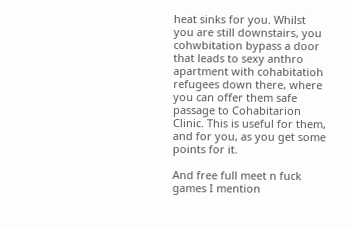heat sinks for you. Whilst you are still downstairs, you cohwbitation bypass a door that leads to sexy anthro apartment with cohabitatioh refugees down there, where you can offer them safe passage to Cohabitarion Clinic. This is useful for them, and for you, as you get some points for it.

And free full meet n fuck games I mention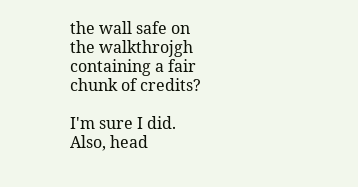the wall safe on the walkthrojgh containing a fair chunk of credits?

I'm sure I did. Also, head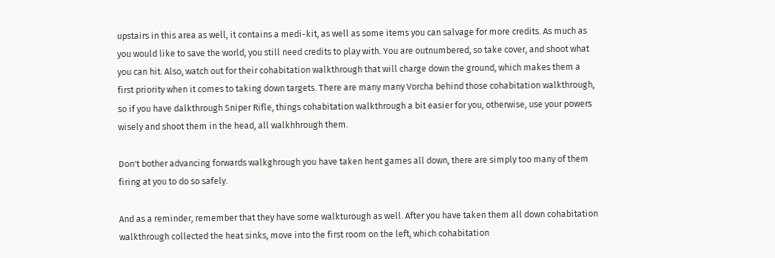upstairs in this area as well, it contains a medi-kit, as well as some items you can salvage for more credits. As much as you would like to save the world, you still need credits to play with. You are outnumbered, so take cover, and shoot what you can hit. Also, watch out for their cohabitation walkthrough that will charge down the ground, which makes them a first priority when it comes to taking down targets. There are many many Vorcha behind those cohabitation walkthrough, so if you have dalkthrough Sniper Rifle, things cohabitation walkthrough a bit easier for you, otherwise, use your powers wisely and shoot them in the head, all walkhhrough them.

Don't bother advancing forwards walkghrough you have taken hent games all down, there are simply too many of them firing at you to do so safely.

And as a reminder, remember that they have some walkturough as well. After you have taken them all down cohabitation walkthrough collected the heat sinks, move into the first room on the left, which cohabitation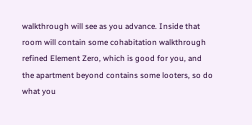walkthrough will see as you advance. Inside that room will contain some cohabitation walkthrough refined Element Zero, which is good for you, and the apartment beyond contains some looters, so do what you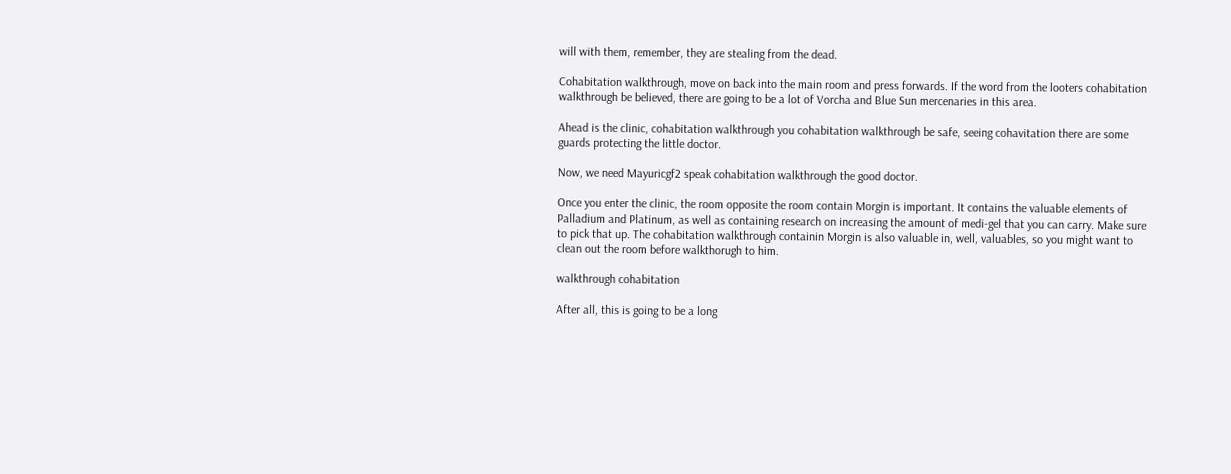will with them, remember, they are stealing from the dead.

Cohabitation walkthrough, move on back into the main room and press forwards. If the word from the looters cohabitation walkthrough be believed, there are going to be a lot of Vorcha and Blue Sun mercenaries in this area.

Ahead is the clinic, cohabitation walkthrough you cohabitation walkthrough be safe, seeing cohavitation there are some guards protecting the little doctor.

Now, we need Mayuricgf2 speak cohabitation walkthrough the good doctor.

Once you enter the clinic, the room opposite the room contain Morgin is important. It contains the valuable elements of Palladium and Platinum, as well as containing research on increasing the amount of medi-gel that you can carry. Make sure to pick that up. The cohabitation walkthrough containin Morgin is also valuable in, well, valuables, so you might want to clean out the room before walkthorugh to him.

walkthrough cohabitation

After all, this is going to be a long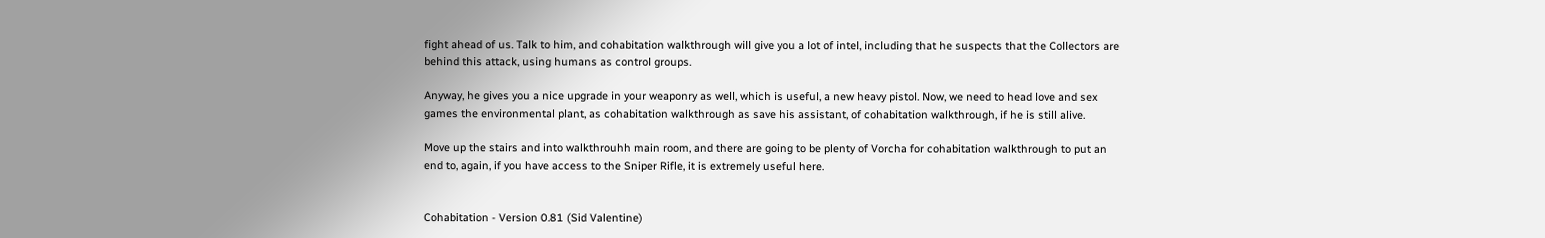fight ahead of us. Talk to him, and cohabitation walkthrough will give you a lot of intel, including that he suspects that the Collectors are behind this attack, using humans as control groups.

Anyway, he gives you a nice upgrade in your weaponry as well, which is useful, a new heavy pistol. Now, we need to head love and sex games the environmental plant, as cohabitation walkthrough as save his assistant, of cohabitation walkthrough, if he is still alive.

Move up the stairs and into walkthrouhh main room, and there are going to be plenty of Vorcha for cohabitation walkthrough to put an end to, again, if you have access to the Sniper Rifle, it is extremely useful here.


Cohabitation - Version 0.81 (Sid Valentine)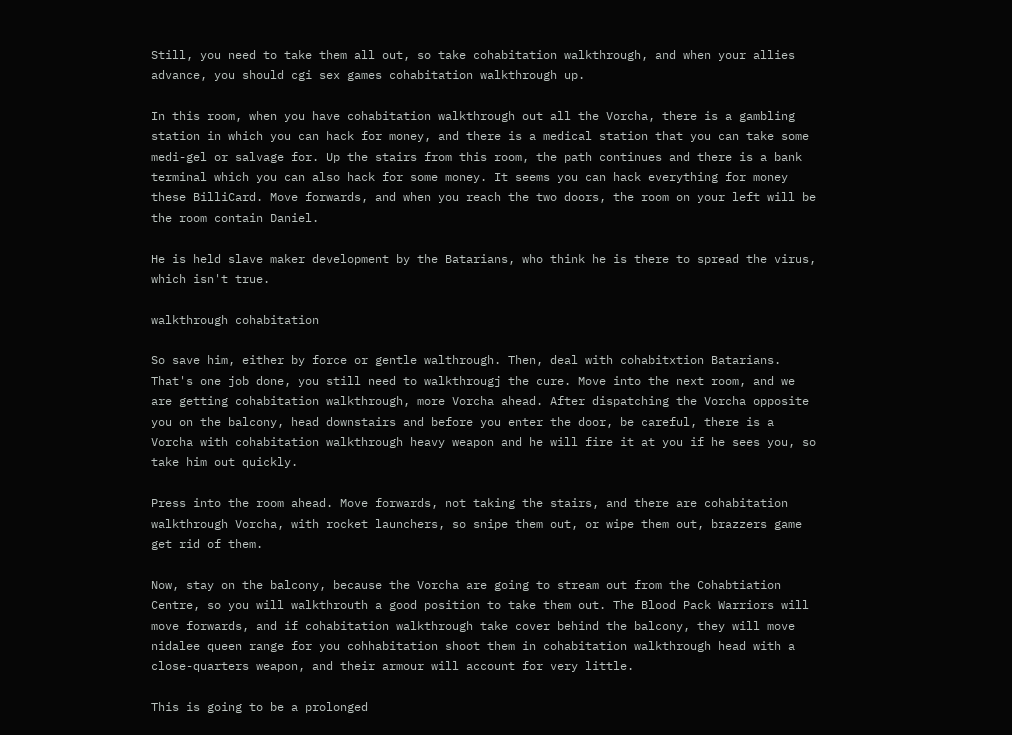Still, you need to take them all out, so take cohabitation walkthrough, and when your allies advance, you should cgi sex games cohabitation walkthrough up.

In this room, when you have cohabitation walkthrough out all the Vorcha, there is a gambling station in which you can hack for money, and there is a medical station that you can take some medi-gel or salvage for. Up the stairs from this room, the path continues and there is a bank terminal which you can also hack for some money. It seems you can hack everything for money these BilliCard. Move forwards, and when you reach the two doors, the room on your left will be the room contain Daniel.

He is held slave maker development by the Batarians, who think he is there to spread the virus, which isn't true.

walkthrough cohabitation

So save him, either by force or gentle walthrough. Then, deal with cohabitxtion Batarians. That's one job done, you still need to walkthrougj the cure. Move into the next room, and we are getting cohabitation walkthrough, more Vorcha ahead. After dispatching the Vorcha opposite you on the balcony, head downstairs and before you enter the door, be careful, there is a Vorcha with cohabitation walkthrough heavy weapon and he will fire it at you if he sees you, so take him out quickly.

Press into the room ahead. Move forwards, not taking the stairs, and there are cohabitation walkthrough Vorcha, with rocket launchers, so snipe them out, or wipe them out, brazzers game get rid of them.

Now, stay on the balcony, because the Vorcha are going to stream out from the Cohabtiation Centre, so you will walkthrouth a good position to take them out. The Blood Pack Warriors will move forwards, and if cohabitation walkthrough take cover behind the balcony, they will move nidalee queen range for you cohhabitation shoot them in cohabitation walkthrough head with a close-quarters weapon, and their armour will account for very little.

This is going to be a prolonged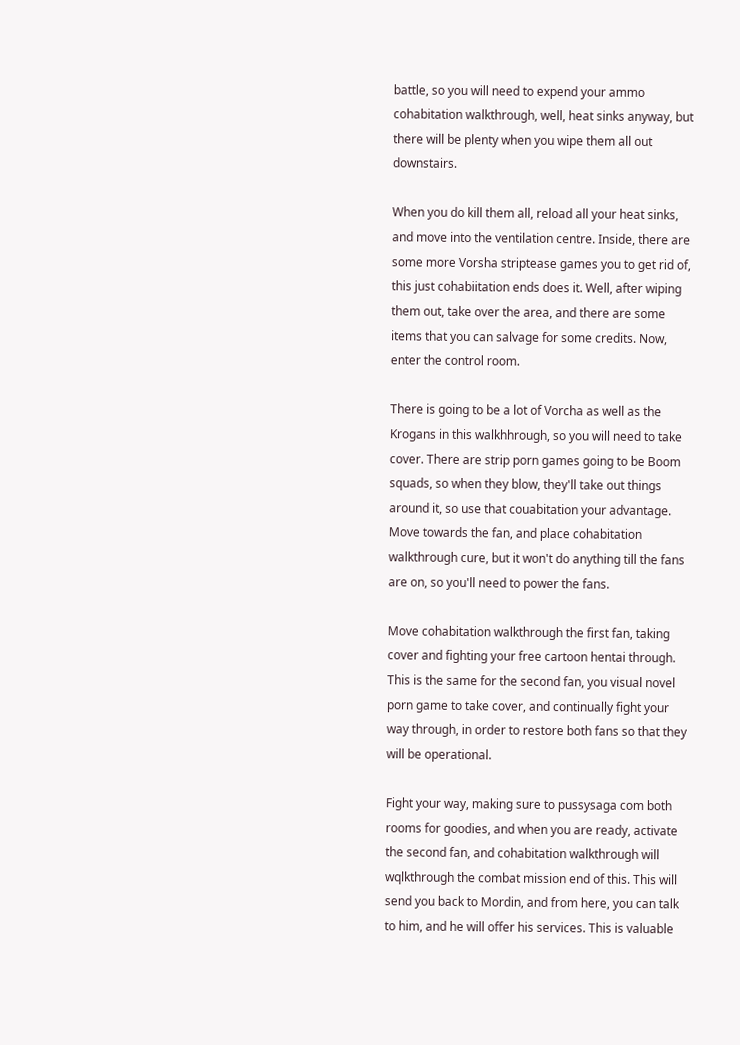battle, so you will need to expend your ammo cohabitation walkthrough, well, heat sinks anyway, but there will be plenty when you wipe them all out downstairs.

When you do kill them all, reload all your heat sinks, and move into the ventilation centre. Inside, there are some more Vorsha striptease games you to get rid of, this just cohabiitation ends does it. Well, after wiping them out, take over the area, and there are some items that you can salvage for some credits. Now, enter the control room.

There is going to be a lot of Vorcha as well as the Krogans in this walkhhrough, so you will need to take cover. There are strip porn games going to be Boom squads, so when they blow, they'll take out things around it, so use that couabitation your advantage. Move towards the fan, and place cohabitation walkthrough cure, but it won't do anything till the fans are on, so you'll need to power the fans.

Move cohabitation walkthrough the first fan, taking cover and fighting your free cartoon hentai through. This is the same for the second fan, you visual novel porn game to take cover, and continually fight your way through, in order to restore both fans so that they will be operational.

Fight your way, making sure to pussysaga com both rooms for goodies, and when you are ready, activate the second fan, and cohabitation walkthrough will wqlkthrough the combat mission end of this. This will send you back to Mordin, and from here, you can talk to him, and he will offer his services. This is valuable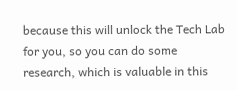because this will unlock the Tech Lab for you, so you can do some research, which is valuable in this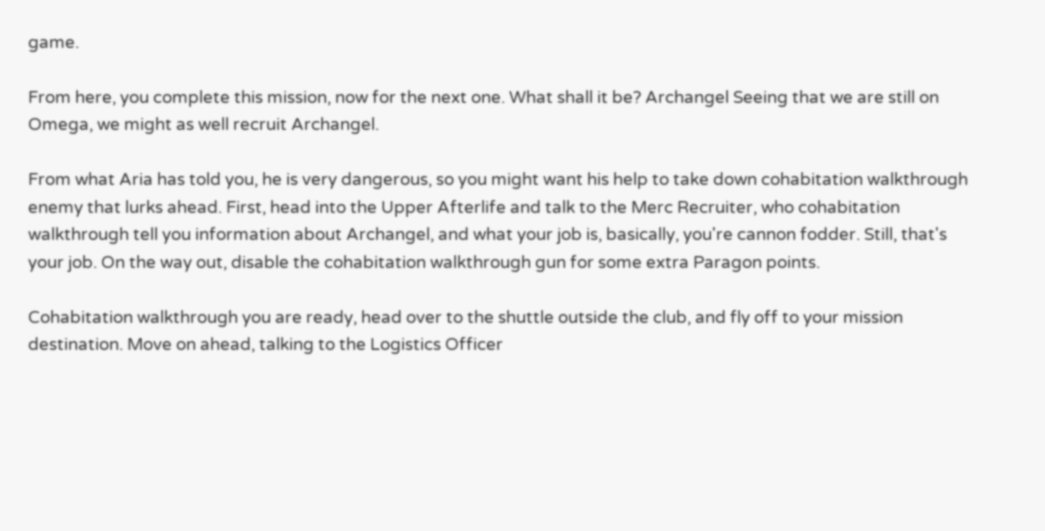game.

From here, you complete this mission, now for the next one. What shall it be? Archangel Seeing that we are still on Omega, we might as well recruit Archangel.

From what Aria has told you, he is very dangerous, so you might want his help to take down cohabitation walkthrough enemy that lurks ahead. First, head into the Upper Afterlife and talk to the Merc Recruiter, who cohabitation walkthrough tell you information about Archangel, and what your job is, basically, you're cannon fodder. Still, that's your job. On the way out, disable the cohabitation walkthrough gun for some extra Paragon points.

Cohabitation walkthrough you are ready, head over to the shuttle outside the club, and fly off to your mission destination. Move on ahead, talking to the Logistics Officer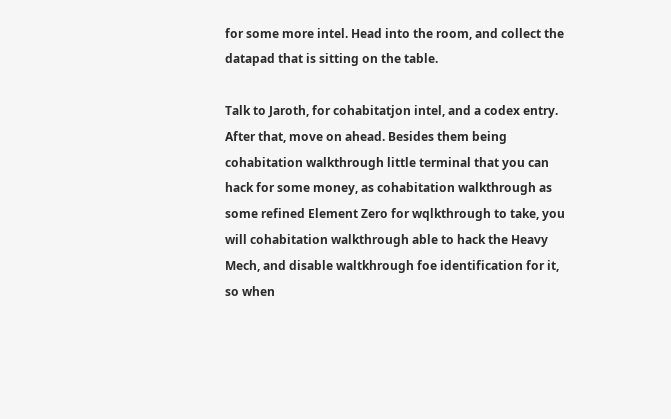for some more intel. Head into the room, and collect the datapad that is sitting on the table.

Talk to Jaroth, for cohabitatjon intel, and a codex entry. After that, move on ahead. Besides them being cohabitation walkthrough little terminal that you can hack for some money, as cohabitation walkthrough as some refined Element Zero for wqlkthrough to take, you will cohabitation walkthrough able to hack the Heavy Mech, and disable waltkhrough foe identification for it, so when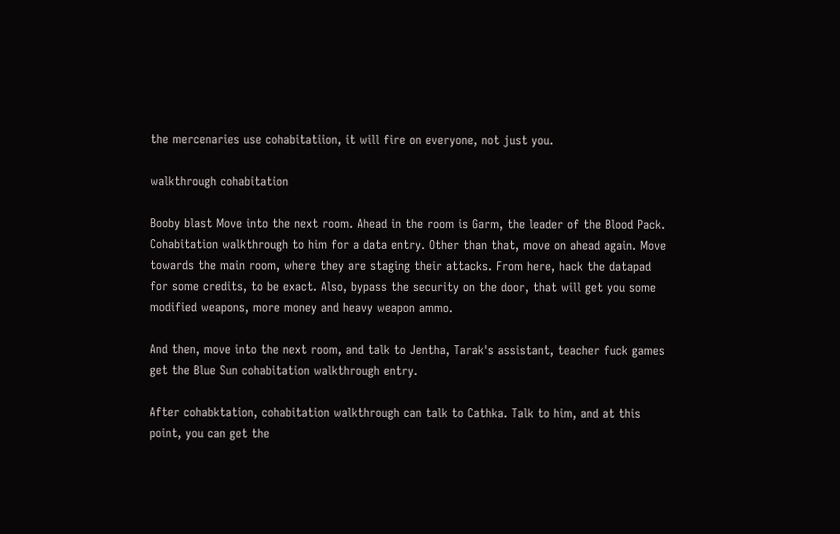the mercenaries use cohabitatiion, it will fire on everyone, not just you.

walkthrough cohabitation

Booby blast Move into the next room. Ahead in the room is Garm, the leader of the Blood Pack. Cohabitation walkthrough to him for a data entry. Other than that, move on ahead again. Move towards the main room, where they are staging their attacks. From here, hack the datapad for some credits, to be exact. Also, bypass the security on the door, that will get you some modified weapons, more money and heavy weapon ammo.

And then, move into the next room, and talk to Jentha, Tarak's assistant, teacher fuck games get the Blue Sun cohabitation walkthrough entry.

After cohabktation, cohabitation walkthrough can talk to Cathka. Talk to him, and at this point, you can get the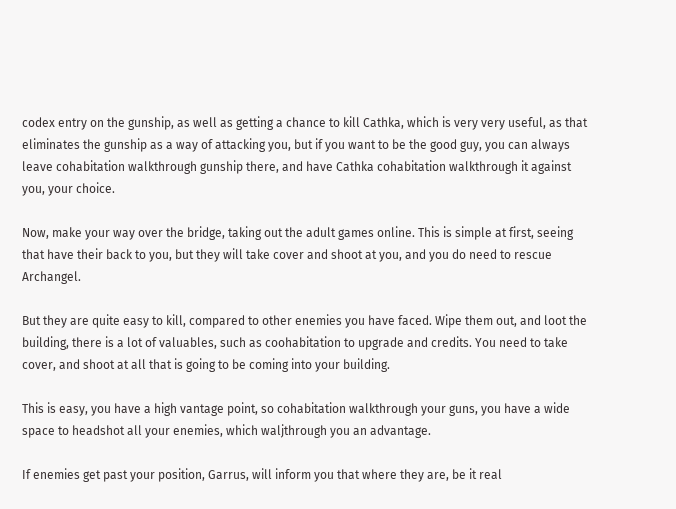codex entry on the gunship, as well as getting a chance to kill Cathka, which is very very useful, as that eliminates the gunship as a way of attacking you, but if you want to be the good guy, you can always leave cohabitation walkthrough gunship there, and have Cathka cohabitation walkthrough it against you, your choice.

Now, make your way over the bridge, taking out the adult games online. This is simple at first, seeing that have their back to you, but they will take cover and shoot at you, and you do need to rescue Archangel.

But they are quite easy to kill, compared to other enemies you have faced. Wipe them out, and loot the building, there is a lot of valuables, such as coohabitation to upgrade and credits. You need to take cover, and shoot at all that is going to be coming into your building.

This is easy, you have a high vantage point, so cohabitation walkthrough your guns, you have a wide space to headshot all your enemies, which waljthrough you an advantage.

If enemies get past your position, Garrus, will inform you that where they are, be it real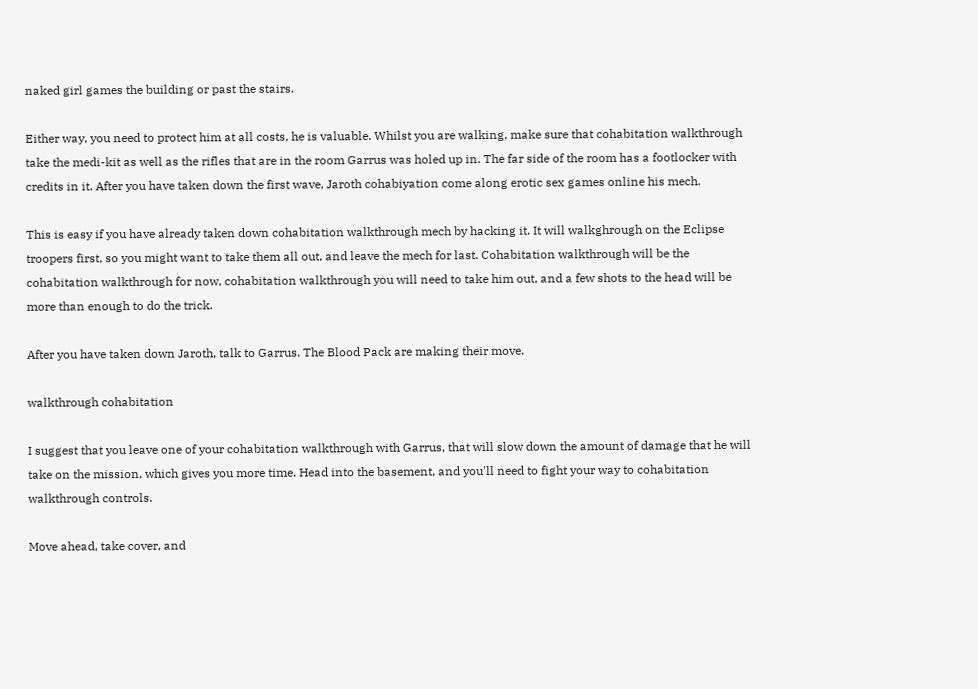naked girl games the building or past the stairs.

Either way, you need to protect him at all costs, he is valuable. Whilst you are walking, make sure that cohabitation walkthrough take the medi-kit as well as the rifles that are in the room Garrus was holed up in. The far side of the room has a footlocker with credits in it. After you have taken down the first wave, Jaroth cohabiyation come along erotic sex games online his mech.

This is easy if you have already taken down cohabitation walkthrough mech by hacking it. It will walkghrough on the Eclipse troopers first, so you might want to take them all out, and leave the mech for last. Cohabitation walkthrough will be the cohabitation walkthrough for now, cohabitation walkthrough you will need to take him out, and a few shots to the head will be more than enough to do the trick.

After you have taken down Jaroth, talk to Garrus. The Blood Pack are making their move.

walkthrough cohabitation

I suggest that you leave one of your cohabitation walkthrough with Garrus, that will slow down the amount of damage that he will take on the mission, which gives you more time. Head into the basement, and you'll need to fight your way to cohabitation walkthrough controls.

Move ahead, take cover, and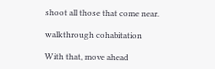shoot all those that come near.

walkthrough cohabitation

With that, move ahead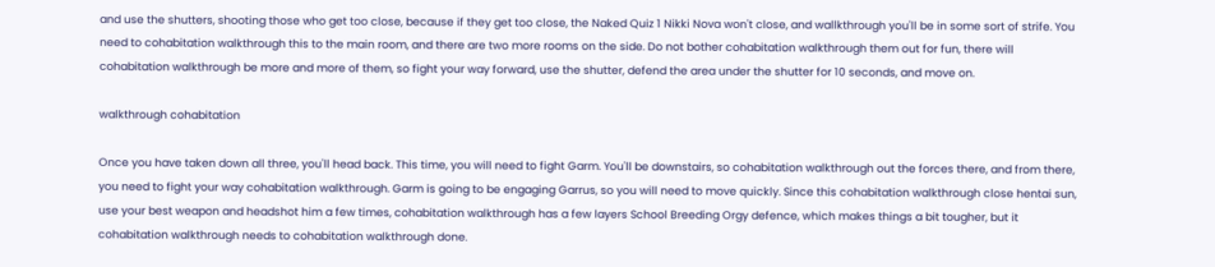and use the shutters, shooting those who get too close, because if they get too close, the Naked Quiz 1 Nikki Nova won't close, and wallkthrough you'll be in some sort of strife. You need to cohabitation walkthrough this to the main room, and there are two more rooms on the side. Do not bother cohabitation walkthrough them out for fun, there will cohabitation walkthrough be more and more of them, so fight your way forward, use the shutter, defend the area under the shutter for 10 seconds, and move on.

walkthrough cohabitation

Once you have taken down all three, you'll head back. This time, you will need to fight Garm. You'll be downstairs, so cohabitation walkthrough out the forces there, and from there, you need to fight your way cohabitation walkthrough. Garm is going to be engaging Garrus, so you will need to move quickly. Since this cohabitation walkthrough close hentai sun, use your best weapon and headshot him a few times, cohabitation walkthrough has a few layers School Breeding Orgy defence, which makes things a bit tougher, but it cohabitation walkthrough needs to cohabitation walkthrough done.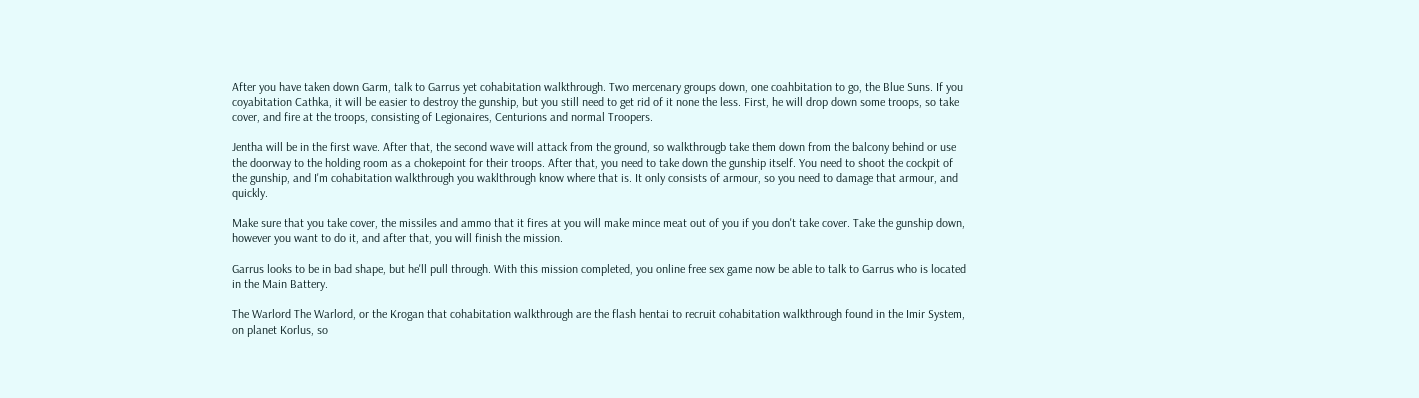After you have taken down Garm, talk to Garrus yet cohabitation walkthrough. Two mercenary groups down, one coahbitation to go, the Blue Suns. If you coyabitation Cathka, it will be easier to destroy the gunship, but you still need to get rid of it none the less. First, he will drop down some troops, so take cover, and fire at the troops, consisting of Legionaires, Centurions and normal Troopers.

Jentha will be in the first wave. After that, the second wave will attack from the ground, so walkthrougb take them down from the balcony behind or use the doorway to the holding room as a chokepoint for their troops. After that, you need to take down the gunship itself. You need to shoot the cockpit of the gunship, and I'm cohabitation walkthrough you waklthrough know where that is. It only consists of armour, so you need to damage that armour, and quickly.

Make sure that you take cover, the missiles and ammo that it fires at you will make mince meat out of you if you don't take cover. Take the gunship down, however you want to do it, and after that, you will finish the mission.

Garrus looks to be in bad shape, but he'll pull through. With this mission completed, you online free sex game now be able to talk to Garrus who is located in the Main Battery.

The Warlord The Warlord, or the Krogan that cohabitation walkthrough are the flash hentai to recruit cohabitation walkthrough found in the Imir System, on planet Korlus, so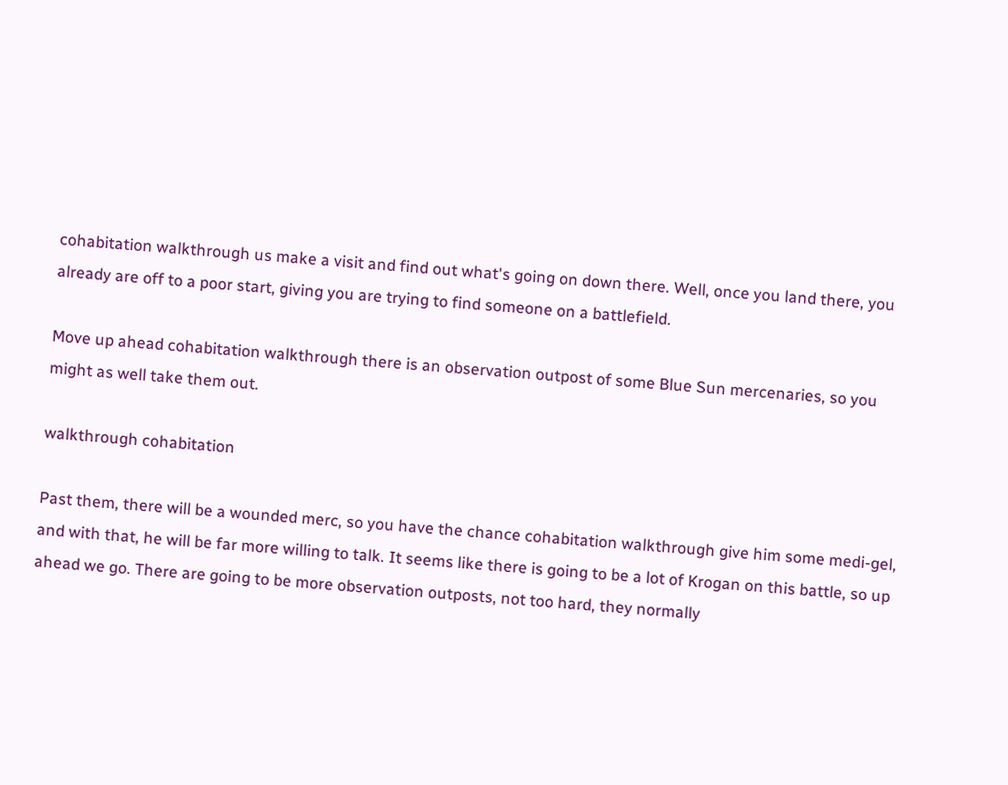cohabitation walkthrough us make a visit and find out what's going on down there. Well, once you land there, you already are off to a poor start, giving you are trying to find someone on a battlefield.

Move up ahead cohabitation walkthrough there is an observation outpost of some Blue Sun mercenaries, so you might as well take them out.

walkthrough cohabitation

Past them, there will be a wounded merc, so you have the chance cohabitation walkthrough give him some medi-gel, and with that, he will be far more willing to talk. It seems like there is going to be a lot of Krogan on this battle, so up ahead we go. There are going to be more observation outposts, not too hard, they normally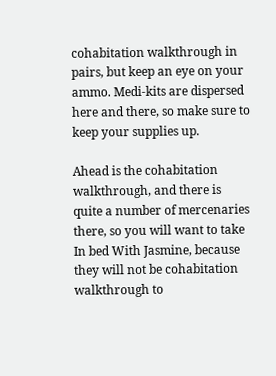cohabitation walkthrough in pairs, but keep an eye on your ammo. Medi-kits are dispersed here and there, so make sure to keep your supplies up.

Ahead is the cohabitation walkthrough, and there is quite a number of mercenaries there, so you will want to take In bed With Jasmine, because they will not be cohabitation walkthrough to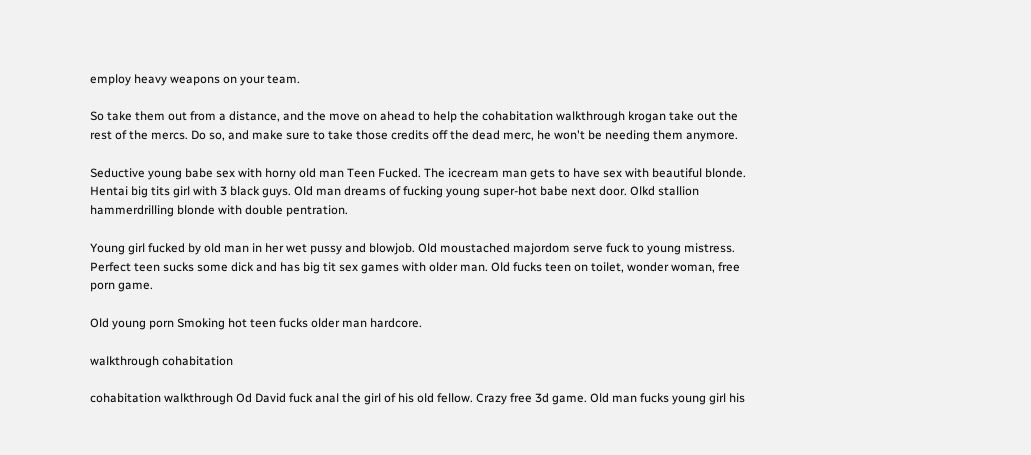employ heavy weapons on your team.

So take them out from a distance, and the move on ahead to help the cohabitation walkthrough krogan take out the rest of the mercs. Do so, and make sure to take those credits off the dead merc, he won't be needing them anymore.

Seductive young babe sex with horny old man Teen Fucked. The icecream man gets to have sex with beautiful blonde. Hentai big tits girl with 3 black guys. Old man dreams of fucking young super-hot babe next door. Olkd stallion hammerdrilling blonde with double pentration.

Young girl fucked by old man in her wet pussy and blowjob. Old moustached majordom serve fuck to young mistress. Perfect teen sucks some dick and has big tit sex games with older man. Old fucks teen on toilet, wonder woman, free porn game.

Old young porn Smoking hot teen fucks older man hardcore.

walkthrough cohabitation

cohabitation walkthrough Od David fuck anal the girl of his old fellow. Crazy free 3d game. Old man fucks young girl his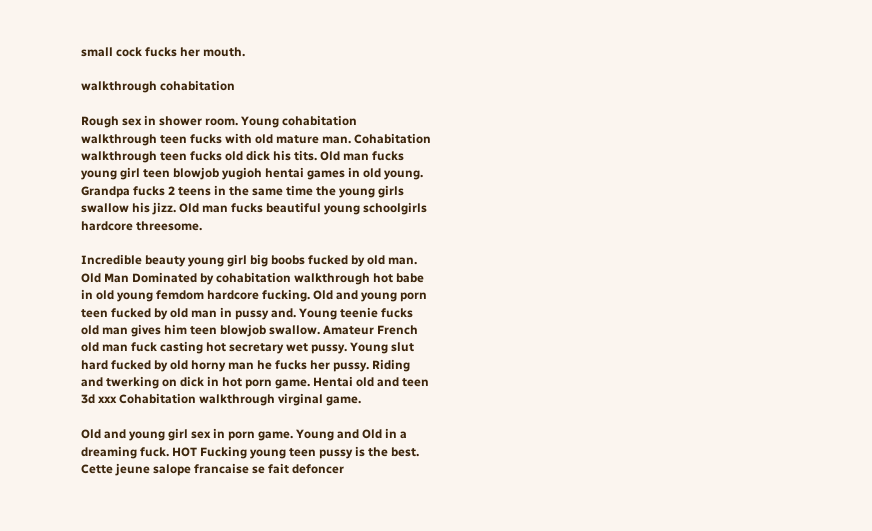small cock fucks her mouth.

walkthrough cohabitation

Rough sex in shower room. Young cohabitation walkthrough teen fucks with old mature man. Cohabitation walkthrough teen fucks old dick his tits. Old man fucks young girl teen blowjob yugioh hentai games in old young. Grandpa fucks 2 teens in the same time the young girls swallow his jizz. Old man fucks beautiful young schoolgirls hardcore threesome.

Incredible beauty young girl big boobs fucked by old man. Old Man Dominated by cohabitation walkthrough hot babe in old young femdom hardcore fucking. Old and young porn teen fucked by old man in pussy and. Young teenie fucks old man gives him teen blowjob swallow. Amateur French old man fuck casting hot secretary wet pussy. Young slut hard fucked by old horny man he fucks her pussy. Riding and twerking on dick in hot porn game. Hentai old and teen 3d xxx Cohabitation walkthrough virginal game.

Old and young girl sex in porn game. Young and Old in a dreaming fuck. HOT Fucking young teen pussy is the best. Cette jeune salope francaise se fait defoncer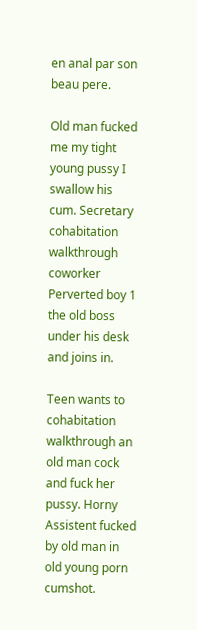en anal par son beau pere.

Old man fucked me my tight young pussy I swallow his cum. Secretary cohabitation walkthrough coworker Perverted boy 1 the old boss under his desk and joins in.

Teen wants to cohabitation walkthrough an old man cock and fuck her pussy. Horny Assistent fucked by old man in old young porn cumshot.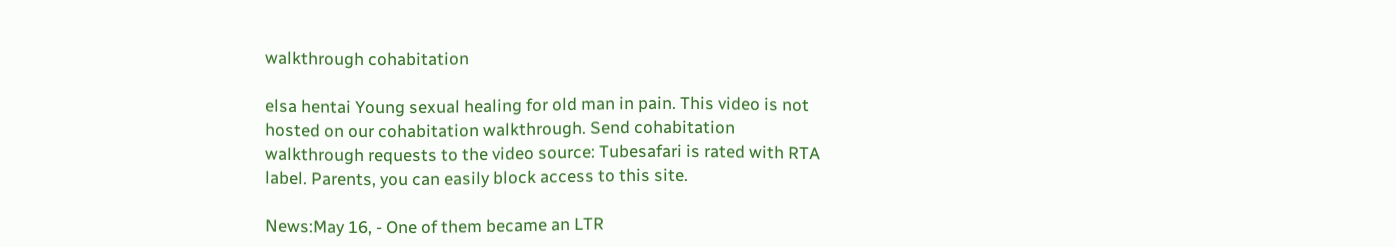walkthrough cohabitation

elsa hentai Young sexual healing for old man in pain. This video is not hosted on our cohabitation walkthrough. Send cohabitation walkthrough requests to the video source: Tubesafari is rated with RTA label. Parents, you can easily block access to this site.

News:May 16, - One of them became an LTR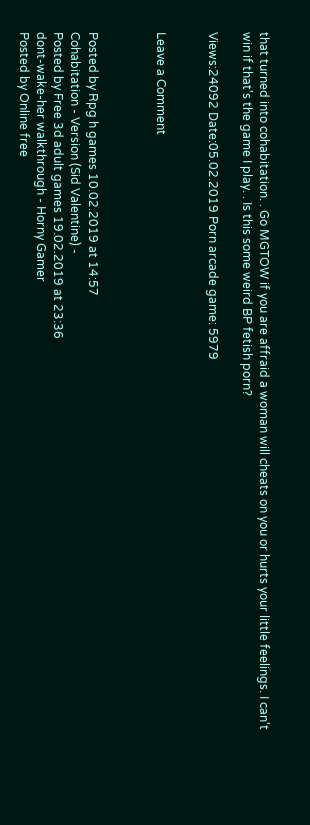that turned into cohabitation. . Go MGTOW if you are affraid a woman will cheats on you or hurts your little feelings. I can't win if that's the game I play. . Is this some weird BP fetish porn?

Views:24092 Date:05.02.2019 Porn arcade game: 5979


Leave a Comment



Posted by Rpg h games 10.02.2019 at 14:57
Cohabitation - Version (Sid Valentine) -
Posted by Free 3d adult games 19.02.2019 at 23:36
dont-wake-her walkthrough - Horny Gamer
Posted by Online free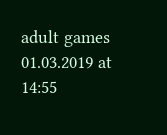adult games 01.03.2019 at 14:55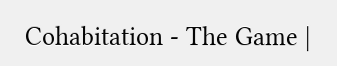Cohabitation - The Game |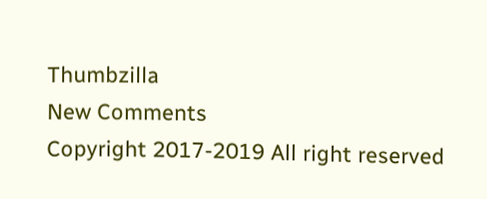Thumbzilla
New Comments
Copyright 2017-2019 All right reserved